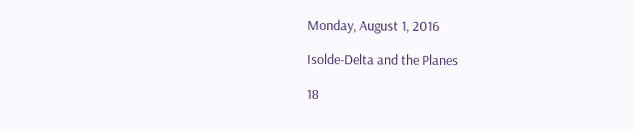Monday, August 1, 2016

Isolde-Delta and the Planes

18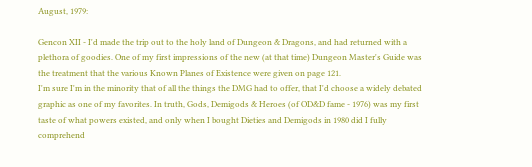August, 1979:

Gencon XII - I'd made the trip out to the holy land of Dungeon & Dragons, and had returned with a plethora of goodies. One of my first impressions of the new (at that time) Dungeon Master's Guide was the treatment that the various Known Planes of Existence were given on page 121.
I'm sure I'm in the minority that of all the things the DMG had to offer, that I'd choose a widely debated graphic as one of my favorites. In truth, Gods, Demigods & Heroes (of OD&D fame - 1976) was my first taste of what powers existed, and only when I bought Dieties and Demigods in 1980 did I fully comprehend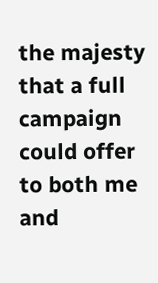the majesty that a full campaign could offer to both me and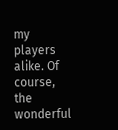my players alike. Of course, the wonderful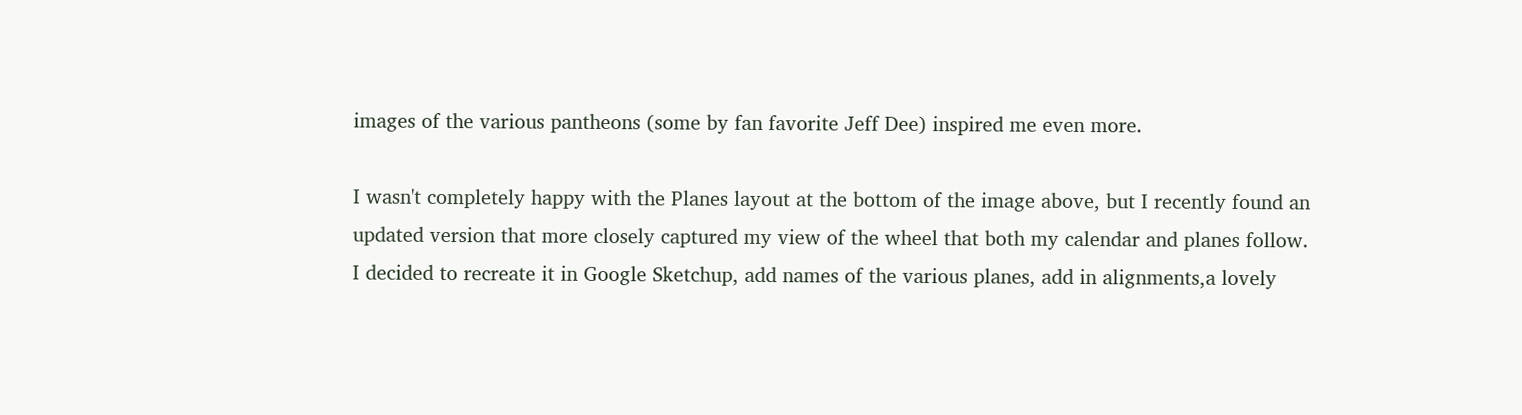images of the various pantheons (some by fan favorite Jeff Dee) inspired me even more.

I wasn't completely happy with the Planes layout at the bottom of the image above, but I recently found an updated version that more closely captured my view of the wheel that both my calendar and planes follow. I decided to recreate it in Google Sketchup, add names of the various planes, add in alignments,a lovely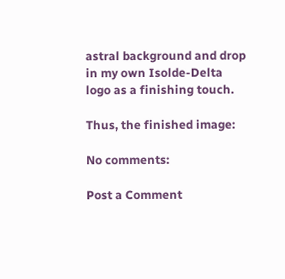astral background and drop in my own Isolde-Delta logo as a finishing touch.

Thus, the finished image:

No comments:

Post a Comment